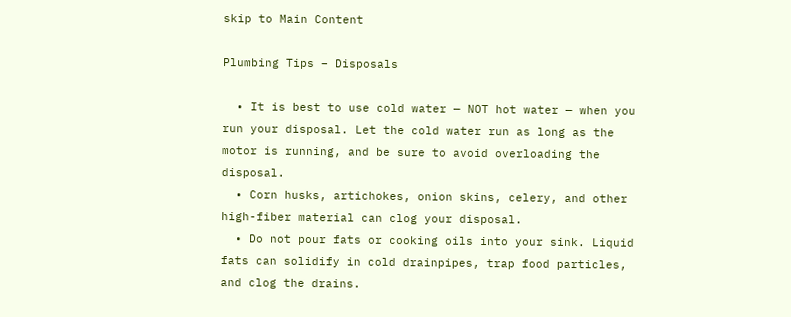skip to Main Content

Plumbing Tips – Disposals

  • It is best to use cold water — NOT hot water — when you run your disposal. Let the cold water run as long as the motor is running, and be sure to avoid overloading the disposal.
  • Corn husks, artichokes, onion skins, celery, and other high-fiber material can clog your disposal.
  • Do not pour fats or cooking oils into your sink. Liquid fats can solidify in cold drainpipes, trap food particles, and clog the drains.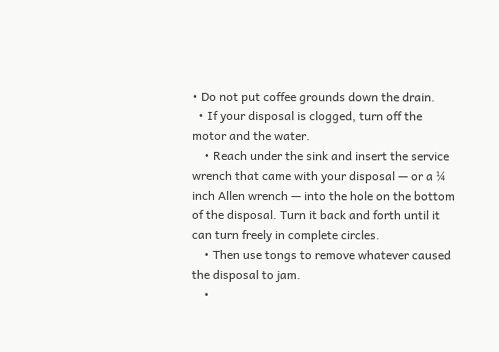• Do not put coffee grounds down the drain.
  • If your disposal is clogged, turn off the motor and the water.
    • Reach under the sink and insert the service wrench that came with your disposal — or a ¼ inch Allen wrench — into the hole on the bottom of the disposal. Turn it back and forth until it can turn freely in complete circles.
    • Then use tongs to remove whatever caused the disposal to jam.
    •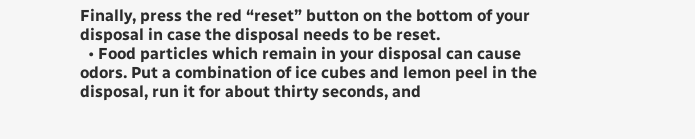Finally, press the red “reset” button on the bottom of your disposal in case the disposal needs to be reset.
  • Food particles which remain in your disposal can cause odors. Put a combination of ice cubes and lemon peel in the disposal, run it for about thirty seconds, and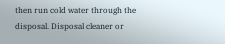then run cold water through the disposal. Disposal cleaner or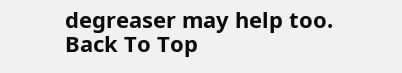degreaser may help too.
Back To Top